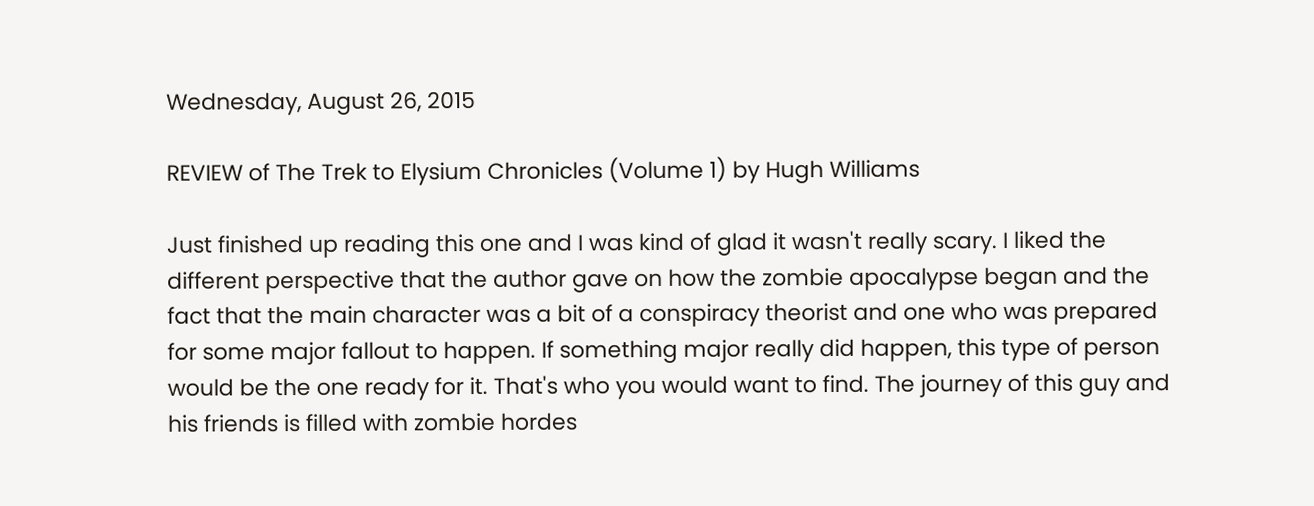Wednesday, August 26, 2015

REVIEW of The Trek to Elysium Chronicles (Volume 1) by Hugh Williams

Just finished up reading this one and I was kind of glad it wasn't really scary. I liked the different perspective that the author gave on how the zombie apocalypse began and the fact that the main character was a bit of a conspiracy theorist and one who was prepared for some major fallout to happen. If something major really did happen, this type of person would be the one ready for it. That's who you would want to find. The journey of this guy and his friends is filled with zombie hordes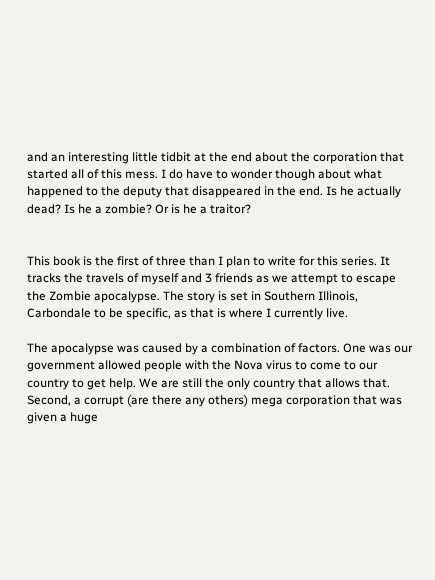and an interesting little tidbit at the end about the corporation that started all of this mess. I do have to wonder though about what happened to the deputy that disappeared in the end. Is he actually dead? Is he a zombie? Or is he a traitor?


This book is the first of three than I plan to write for this series. It tracks the travels of myself and 3 friends as we attempt to escape the Zombie apocalypse. The story is set in Southern Illinois, Carbondale to be specific, as that is where I currently live.

The apocalypse was caused by a combination of factors. One was our government allowed people with the Nova virus to come to our country to get help. We are still the only country that allows that. Second, a corrupt (are there any others) mega corporation that was given a huge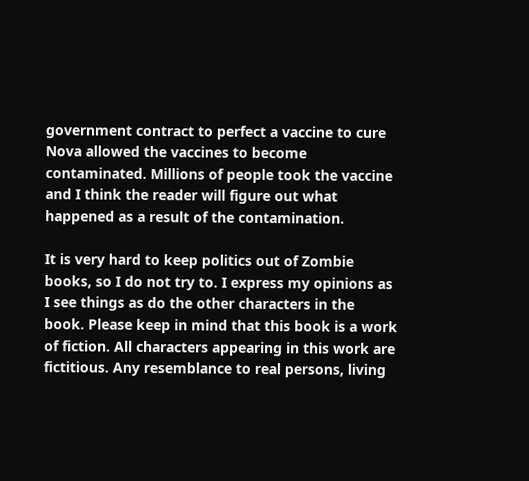government contract to perfect a vaccine to cure Nova allowed the vaccines to become contaminated. Millions of people took the vaccine and I think the reader will figure out what happened as a result of the contamination.

It is very hard to keep politics out of Zombie books, so I do not try to. I express my opinions as I see things as do the other characters in the book. Please keep in mind that this book is a work of fiction. All characters appearing in this work are fictitious. Any resemblance to real persons, living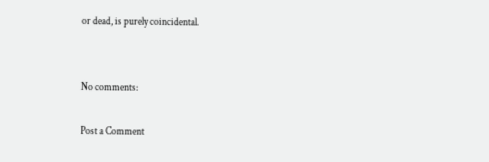or dead, is purely coincidental.


No comments:

Post a Comment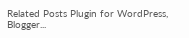Related Posts Plugin for WordPress, Blogger...